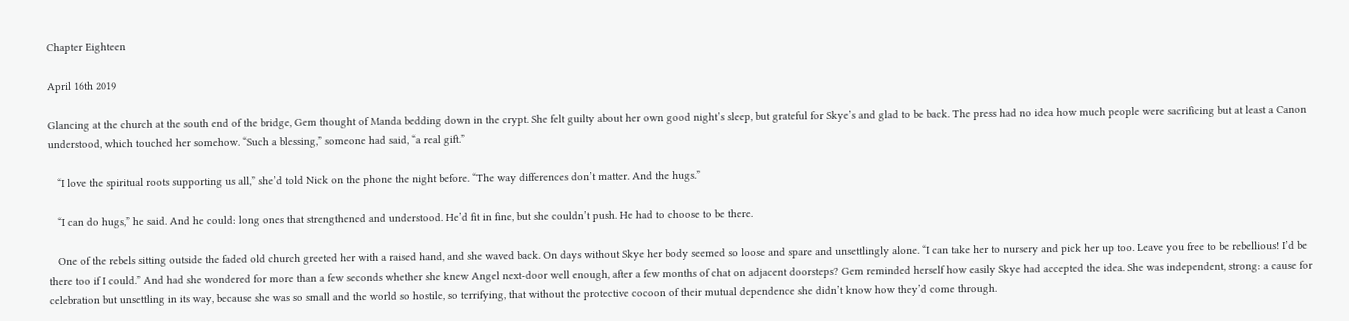Chapter Eighteen

April 16th 2019

Glancing at the church at the south end of the bridge, Gem thought of Manda bedding down in the crypt. She felt guilty about her own good night’s sleep, but grateful for Skye’s and glad to be back. The press had no idea how much people were sacrificing but at least a Canon understood, which touched her somehow. “Such a blessing,” someone had said, “a real gift.”

   “I love the spiritual roots supporting us all,” she’d told Nick on the phone the night before. “The way differences don’t matter. And the hugs.”

   “I can do hugs,” he said. And he could: long ones that strengthened and understood. He’d fit in fine, but she couldn’t push. He had to choose to be there.

   One of the rebels sitting outside the faded old church greeted her with a raised hand, and she waved back. On days without Skye her body seemed so loose and spare and unsettlingly alone. “I can take her to nursery and pick her up too. Leave you free to be rebellious! I’d be there too if I could.” And had she wondered for more than a few seconds whether she knew Angel next-door well enough, after a few months of chat on adjacent doorsteps? Gem reminded herself how easily Skye had accepted the idea. She was independent, strong: a cause for celebration but unsettling in its way, because she was so small and the world so hostile, so terrifying, that without the protective cocoon of their mutual dependence she didn’t know how they’d come through.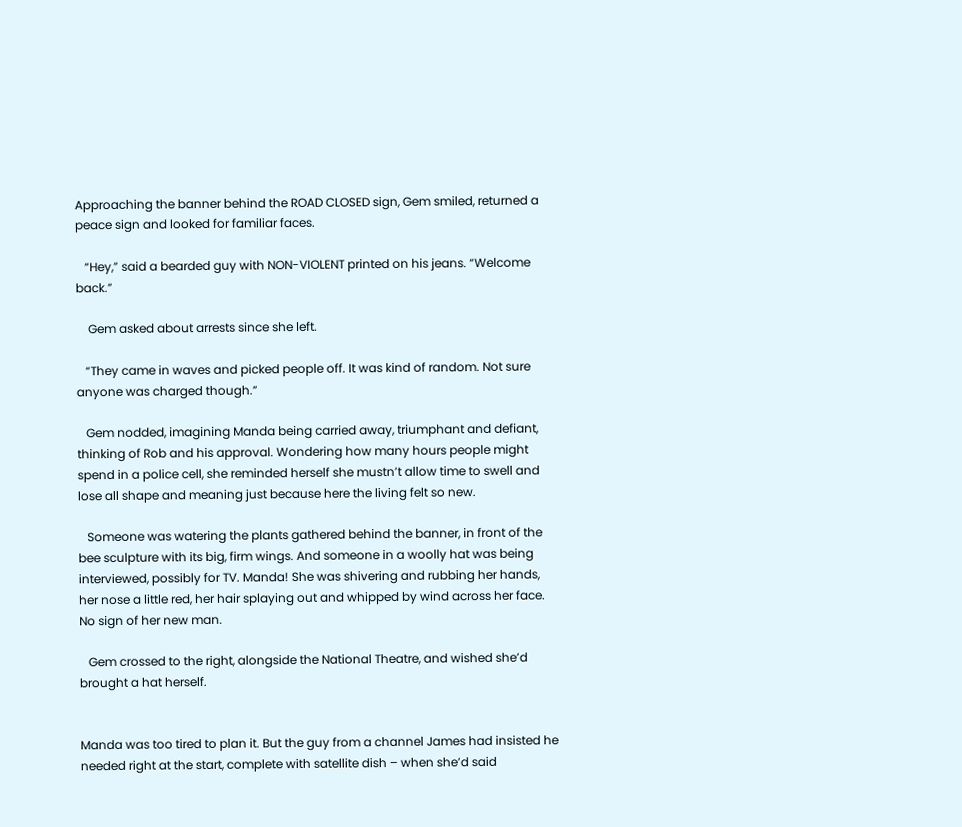Approaching the banner behind the ROAD CLOSED sign, Gem smiled, returned a peace sign and looked for familiar faces.

   “Hey,” said a bearded guy with NON-VIOLENT printed on his jeans. “Welcome back.”

    Gem asked about arrests since she left.

   “They came in waves and picked people off. It was kind of random. Not sure anyone was charged though.”

   Gem nodded, imagining Manda being carried away, triumphant and defiant, thinking of Rob and his approval. Wondering how many hours people might spend in a police cell, she reminded herself she mustn’t allow time to swell and lose all shape and meaning just because here the living felt so new.

   Someone was watering the plants gathered behind the banner, in front of the bee sculpture with its big, firm wings. And someone in a woolly hat was being interviewed, possibly for TV. Manda! She was shivering and rubbing her hands, her nose a little red, her hair splaying out and whipped by wind across her face. No sign of her new man.

   Gem crossed to the right, alongside the National Theatre, and wished she’d brought a hat herself.


Manda was too tired to plan it. But the guy from a channel James had insisted he needed right at the start, complete with satellite dish – when she’d said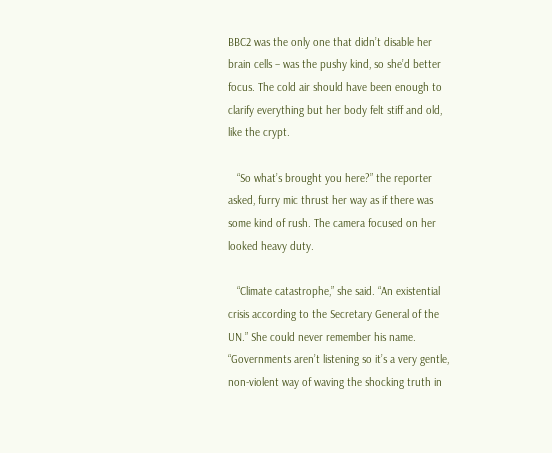BBC2 was the only one that didn’t disable her brain cells – was the pushy kind, so she’d better focus. The cold air should have been enough to clarify everything but her body felt stiff and old, like the crypt.

   “So what’s brought you here?” the reporter asked, furry mic thrust her way as if there was some kind of rush. The camera focused on her looked heavy duty.

   “Climate catastrophe,” she said. “An existential crisis according to the Secretary General of the UN.” She could never remember his name. “Governments aren’t listening so it’s a very gentle, non-violent way of waving the shocking truth in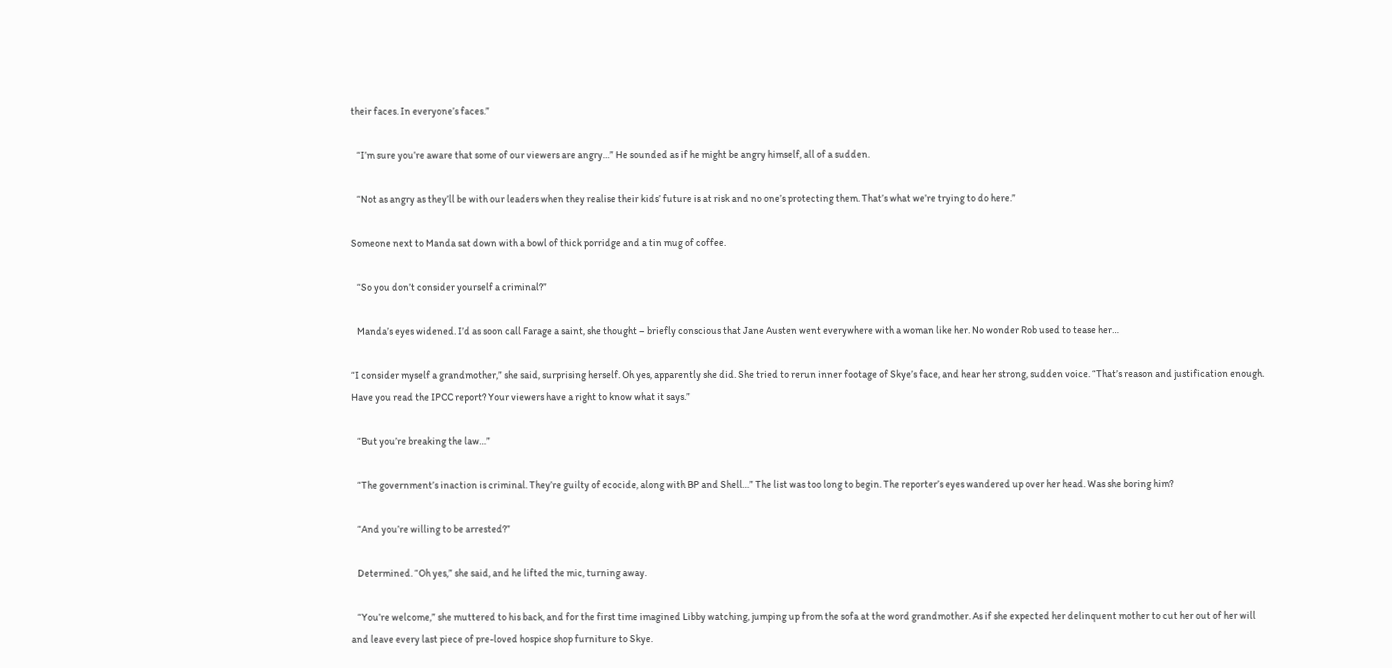their faces. In everyone’s faces.”

   “I’m sure you’re aware that some of our viewers are angry…” He sounded as if he might be angry himself, all of a sudden.

   “Not as angry as they’ll be with our leaders when they realise their kids’ future is at risk and no one’s protecting them. That’s what we’re trying to do here.”

Someone next to Manda sat down with a bowl of thick porridge and a tin mug of coffee.

   “So you don’t consider yourself a criminal?”

   Manda’s eyes widened. I’d as soon call Farage a saint, she thought – briefly conscious that Jane Austen went everywhere with a woman like her. No wonder Rob used to tease her…

“I consider myself a grandmother,” she said, surprising herself. Oh yes, apparently she did. She tried to rerun inner footage of Skye’s face, and hear her strong, sudden voice. “That’s reason and justification enough. Have you read the IPCC report? Your viewers have a right to know what it says.”

   “But you’re breaking the law…”

   “The government’s inaction is criminal. They’re guilty of ecocide, along with BP and Shell…” The list was too long to begin. The reporter’s eyes wandered up over her head. Was she boring him?

   “And you’re willing to be arrested?”

   Determined. “Oh yes,” she said, and he lifted the mic, turning away.

   “You’re welcome,” she muttered to his back, and for the first time imagined Libby watching, jumping up from the sofa at the word grandmother. As if she expected her delinquent mother to cut her out of her will and leave every last piece of pre-loved hospice shop furniture to Skye.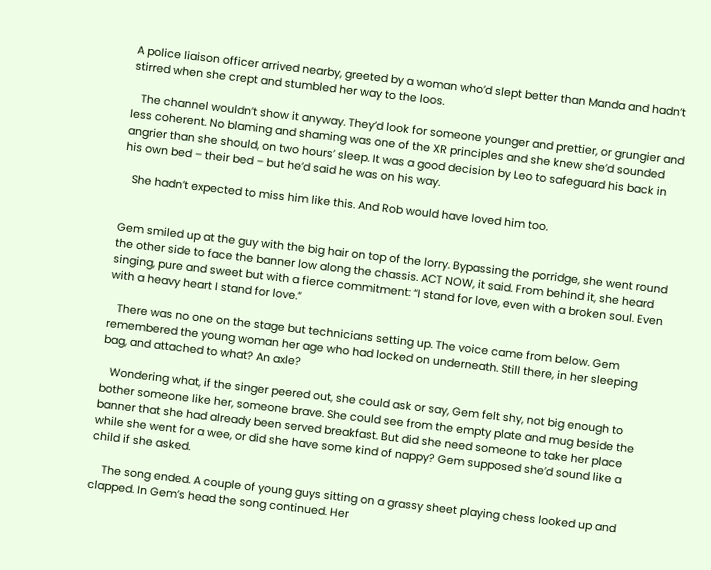A police liaison officer arrived nearby, greeted by a woman who’d slept better than Manda and hadn’t stirred when she crept and stumbled her way to the loos.

   The channel wouldn’t show it anyway. They’d look for someone younger and prettier, or grungier and less coherent. No blaming and shaming was one of the XR principles and she knew she’d sounded angrier than she should, on two hours’ sleep. It was a good decision by Leo to safeguard his back in his own bed – their bed – but he’d said he was on his way.

   She hadn’t expected to miss him like this. And Rob would have loved him too.


Gem smiled up at the guy with the big hair on top of the lorry. Bypassing the porridge, she went round the other side to face the banner low along the chassis. ACT NOW, it said. From behind it, she heard singing, pure and sweet but with a fierce commitment: “I stand for love, even with a broken soul. Even with a heavy heart I stand for love.”

   There was no one on the stage but technicians setting up. The voice came from below. Gem remembered the young woman her age who had locked on underneath. Still there, in her sleeping bag, and attached to what? An axle?

   Wondering what, if the singer peered out, she could ask or say, Gem felt shy, not big enough to bother someone like her, someone brave. She could see from the empty plate and mug beside the banner that she had already been served breakfast. But did she need someone to take her place while she went for a wee, or did she have some kind of nappy? Gem supposed she’d sound like a child if she asked.

    The song ended. A couple of young guys sitting on a grassy sheet playing chess looked up and clapped. In Gem’s head the song continued. Her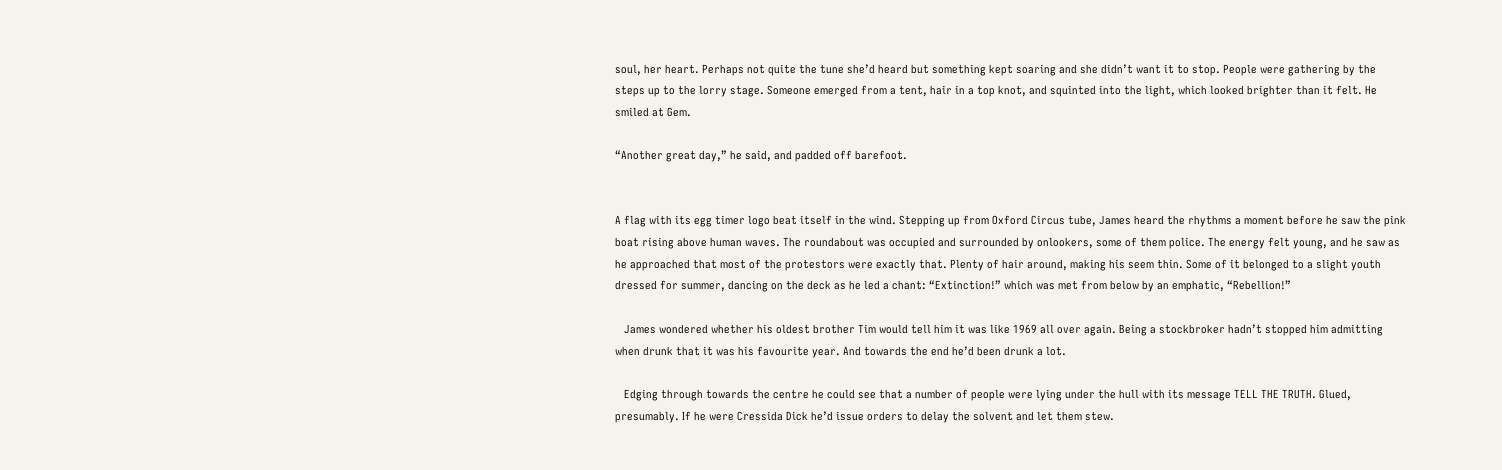soul, her heart. Perhaps not quite the tune she’d heard but something kept soaring and she didn’t want it to stop. People were gathering by the steps up to the lorry stage. Someone emerged from a tent, hair in a top knot, and squinted into the light, which looked brighter than it felt. He smiled at Gem.

“Another great day,” he said, and padded off barefoot.


A flag with its egg timer logo beat itself in the wind. Stepping up from Oxford Circus tube, James heard the rhythms a moment before he saw the pink boat rising above human waves. The roundabout was occupied and surrounded by onlookers, some of them police. The energy felt young, and he saw as he approached that most of the protestors were exactly that. Plenty of hair around, making his seem thin. Some of it belonged to a slight youth dressed for summer, dancing on the deck as he led a chant: “Extinction!” which was met from below by an emphatic, “Rebellion!”

   James wondered whether his oldest brother Tim would tell him it was like 1969 all over again. Being a stockbroker hadn’t stopped him admitting when drunk that it was his favourite year. And towards the end he’d been drunk a lot.

   Edging through towards the centre he could see that a number of people were lying under the hull with its message TELL THE TRUTH. Glued, presumably. If he were Cressida Dick he’d issue orders to delay the solvent and let them stew.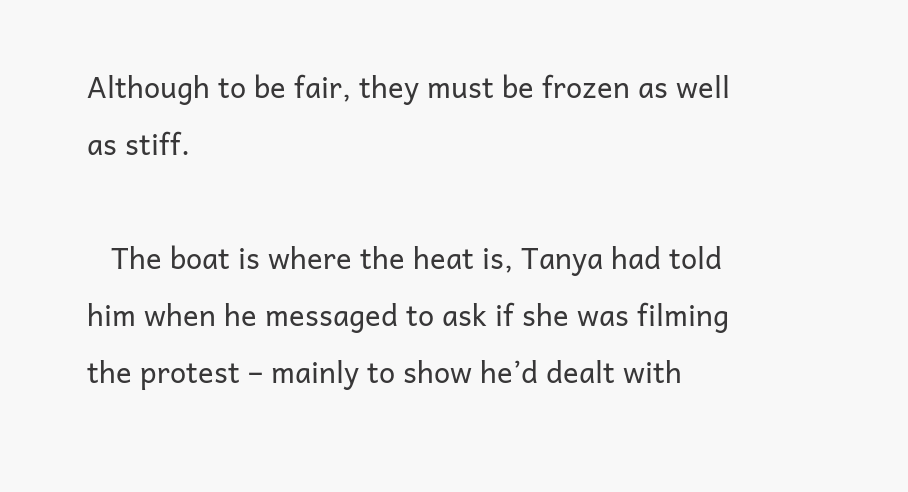Although to be fair, they must be frozen as well as stiff.

   The boat is where the heat is, Tanya had told him when he messaged to ask if she was filming the protest – mainly to show he’d dealt with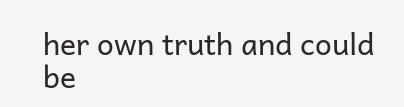her own truth and could be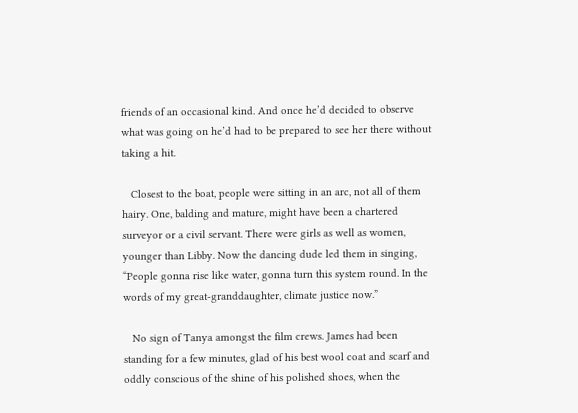friends of an occasional kind. And once he’d decided to observe what was going on he’d had to be prepared to see her there without taking a hit.

   Closest to the boat, people were sitting in an arc, not all of them hairy. One, balding and mature, might have been a chartered surveyor or a civil servant. There were girls as well as women, younger than Libby. Now the dancing dude led them in singing, “People gonna rise like water, gonna turn this system round. In the words of my great-granddaughter, climate justice now.”

   No sign of Tanya amongst the film crews. James had been standing for a few minutes, glad of his best wool coat and scarf and oddly conscious of the shine of his polished shoes, when the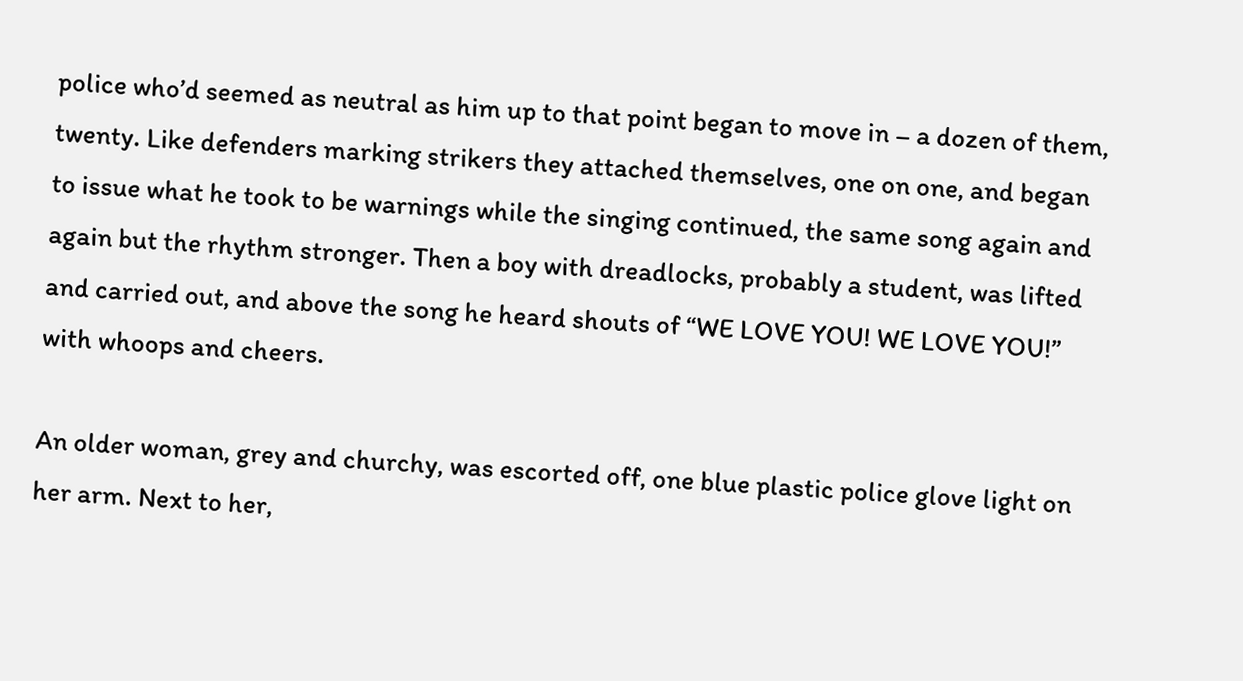police who’d seemed as neutral as him up to that point began to move in – a dozen of them, twenty. Like defenders marking strikers they attached themselves, one on one, and began to issue what he took to be warnings while the singing continued, the same song again and again but the rhythm stronger. Then a boy with dreadlocks, probably a student, was lifted and carried out, and above the song he heard shouts of “WE LOVE YOU! WE LOVE YOU!” with whoops and cheers.

An older woman, grey and churchy, was escorted off, one blue plastic police glove light on her arm. Next to her,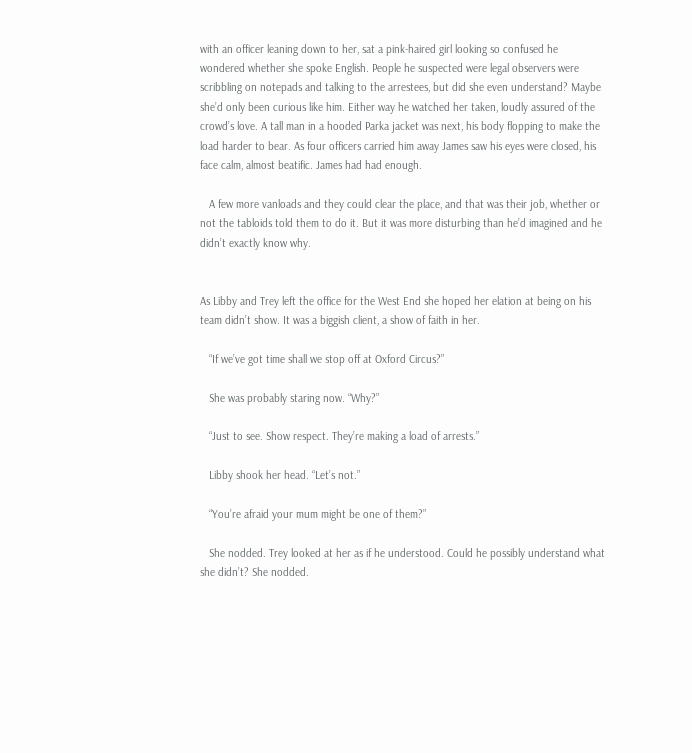with an officer leaning down to her, sat a pink-haired girl looking so confused he wondered whether she spoke English. People he suspected were legal observers were scribbling on notepads and talking to the arrestees, but did she even understand? Maybe she’d only been curious like him. Either way he watched her taken, loudly assured of the crowd’s love. A tall man in a hooded Parka jacket was next, his body flopping to make the load harder to bear. As four officers carried him away James saw his eyes were closed, his face calm, almost beatific. James had had enough.

   A few more vanloads and they could clear the place, and that was their job, whether or not the tabloids told them to do it. But it was more disturbing than he’d imagined and he didn’t exactly know why.


As Libby and Trey left the office for the West End she hoped her elation at being on his team didn’t show. It was a biggish client, a show of faith in her.

   “If we’ve got time shall we stop off at Oxford Circus?”

   She was probably staring now. “Why?”

   “Just to see. Show respect. They’re making a load of arrests.”

   Libby shook her head. “Let’s not.”

   “You’re afraid your mum might be one of them?”

   She nodded. Trey looked at her as if he understood. Could he possibly understand what she didn’t? She nodded.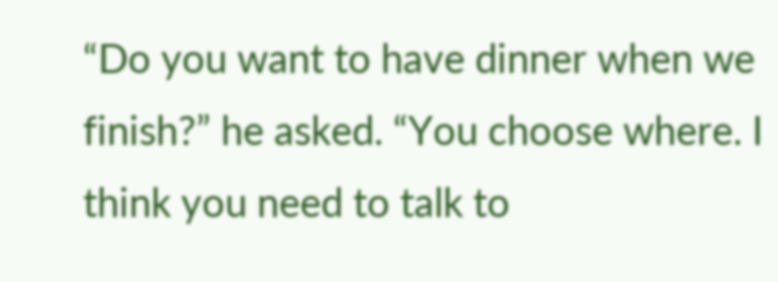“Do you want to have dinner when we finish?” he asked. “You choose where. I think you need to talk to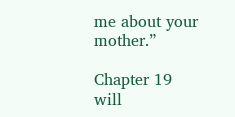me about your mother.”

Chapter 19 will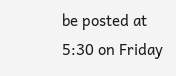be posted at 5:30 on Friday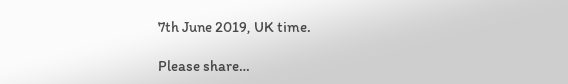7th June 2019, UK time.

Please share…